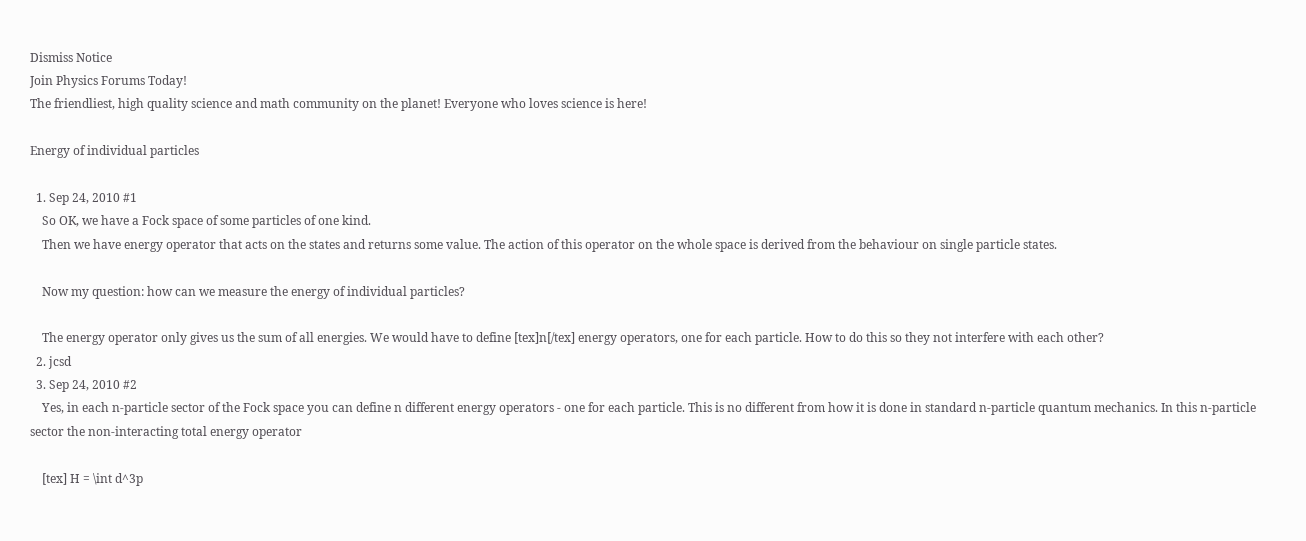Dismiss Notice
Join Physics Forums Today!
The friendliest, high quality science and math community on the planet! Everyone who loves science is here!

Energy of individual particles

  1. Sep 24, 2010 #1
    So OK, we have a Fock space of some particles of one kind.
    Then we have energy operator that acts on the states and returns some value. The action of this operator on the whole space is derived from the behaviour on single particle states.

    Now my question: how can we measure the energy of individual particles?

    The energy operator only gives us the sum of all energies. We would have to define [tex]n[/tex] energy operators, one for each particle. How to do this so they not interfere with each other?
  2. jcsd
  3. Sep 24, 2010 #2
    Yes, in each n-particle sector of the Fock space you can define n different energy operators - one for each particle. This is no different from how it is done in standard n-particle quantum mechanics. In this n-particle sector the non-interacting total energy operator

    [tex] H = \int d^3p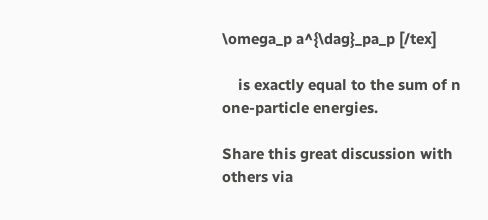\omega_p a^{\dag}_pa_p [/tex]

    is exactly equal to the sum of n one-particle energies.

Share this great discussion with others via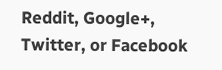Reddit, Google+, Twitter, or Facebook